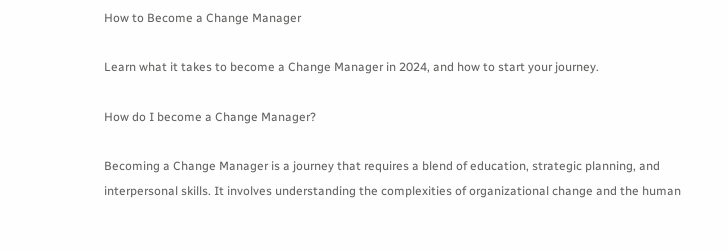How to Become a Change Manager

Learn what it takes to become a Change Manager in 2024, and how to start your journey.

How do I become a Change Manager?

Becoming a Change Manager is a journey that requires a blend of education, strategic planning, and interpersonal skills. It involves understanding the complexities of organizational change and the human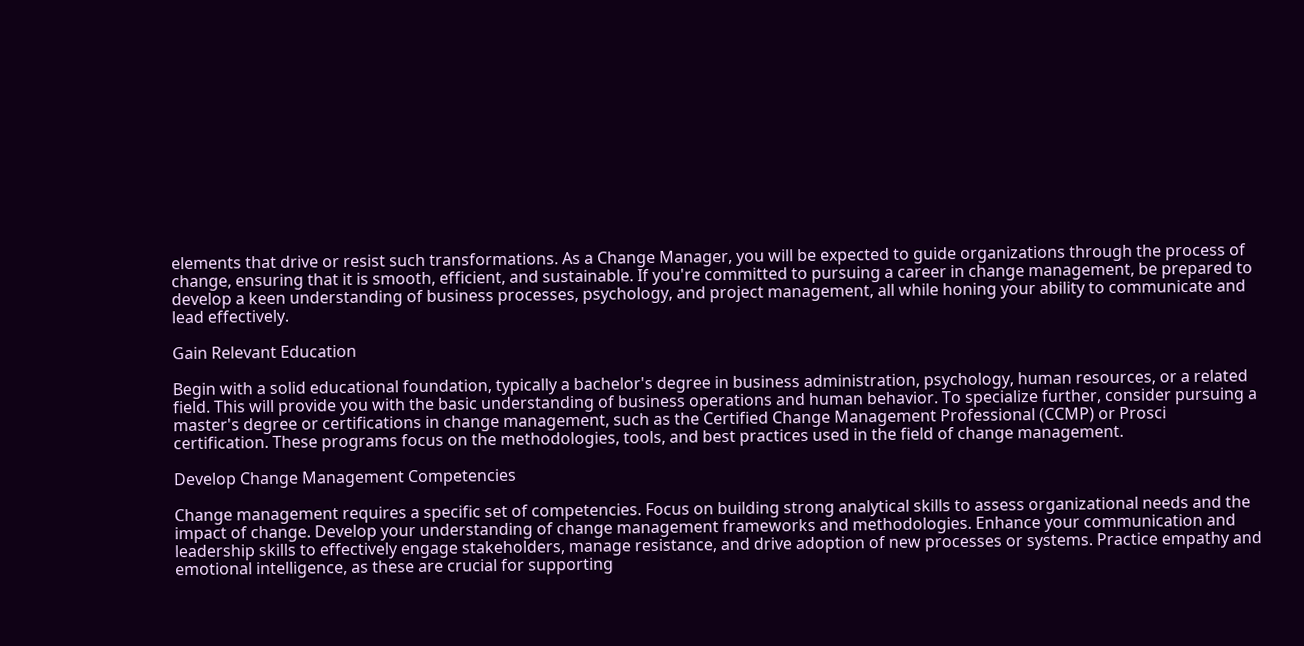elements that drive or resist such transformations. As a Change Manager, you will be expected to guide organizations through the process of change, ensuring that it is smooth, efficient, and sustainable. If you're committed to pursuing a career in change management, be prepared to develop a keen understanding of business processes, psychology, and project management, all while honing your ability to communicate and lead effectively.

Gain Relevant Education

Begin with a solid educational foundation, typically a bachelor's degree in business administration, psychology, human resources, or a related field. This will provide you with the basic understanding of business operations and human behavior. To specialize further, consider pursuing a master's degree or certifications in change management, such as the Certified Change Management Professional (CCMP) or Prosci certification. These programs focus on the methodologies, tools, and best practices used in the field of change management.

Develop Change Management Competencies

Change management requires a specific set of competencies. Focus on building strong analytical skills to assess organizational needs and the impact of change. Develop your understanding of change management frameworks and methodologies. Enhance your communication and leadership skills to effectively engage stakeholders, manage resistance, and drive adoption of new processes or systems. Practice empathy and emotional intelligence, as these are crucial for supporting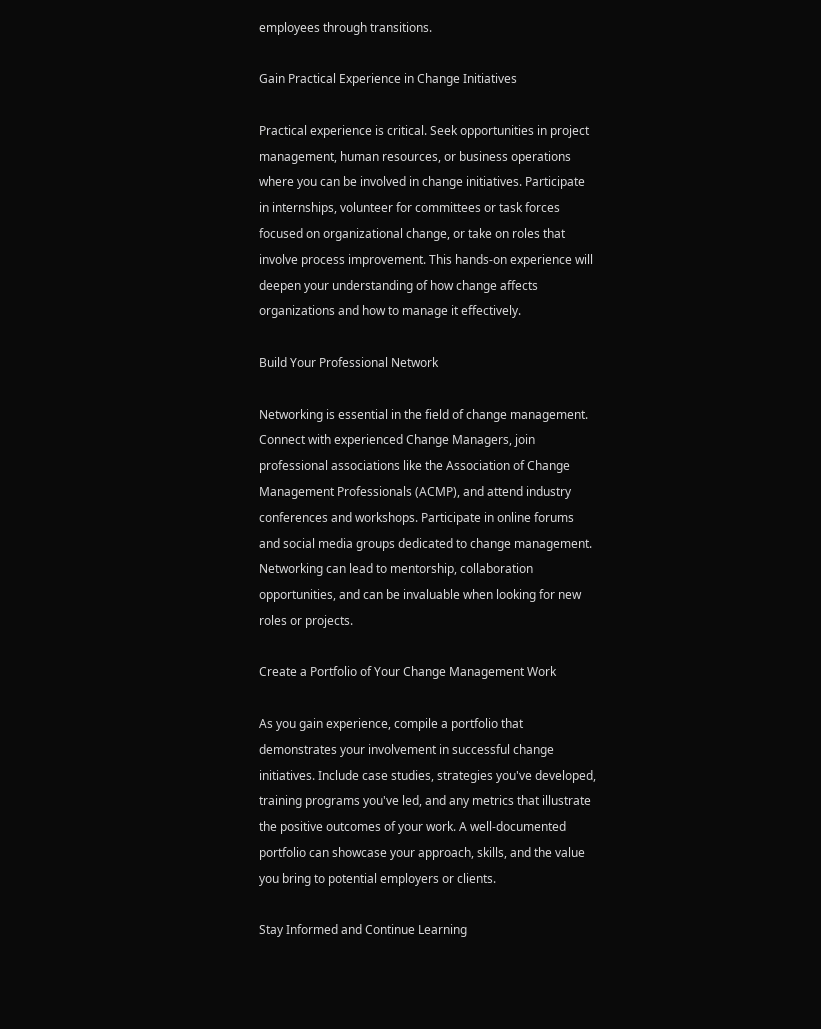employees through transitions.

Gain Practical Experience in Change Initiatives

Practical experience is critical. Seek opportunities in project management, human resources, or business operations where you can be involved in change initiatives. Participate in internships, volunteer for committees or task forces focused on organizational change, or take on roles that involve process improvement. This hands-on experience will deepen your understanding of how change affects organizations and how to manage it effectively.

Build Your Professional Network

Networking is essential in the field of change management. Connect with experienced Change Managers, join professional associations like the Association of Change Management Professionals (ACMP), and attend industry conferences and workshops. Participate in online forums and social media groups dedicated to change management. Networking can lead to mentorship, collaboration opportunities, and can be invaluable when looking for new roles or projects.

Create a Portfolio of Your Change Management Work

As you gain experience, compile a portfolio that demonstrates your involvement in successful change initiatives. Include case studies, strategies you've developed, training programs you've led, and any metrics that illustrate the positive outcomes of your work. A well-documented portfolio can showcase your approach, skills, and the value you bring to potential employers or clients.

Stay Informed and Continue Learning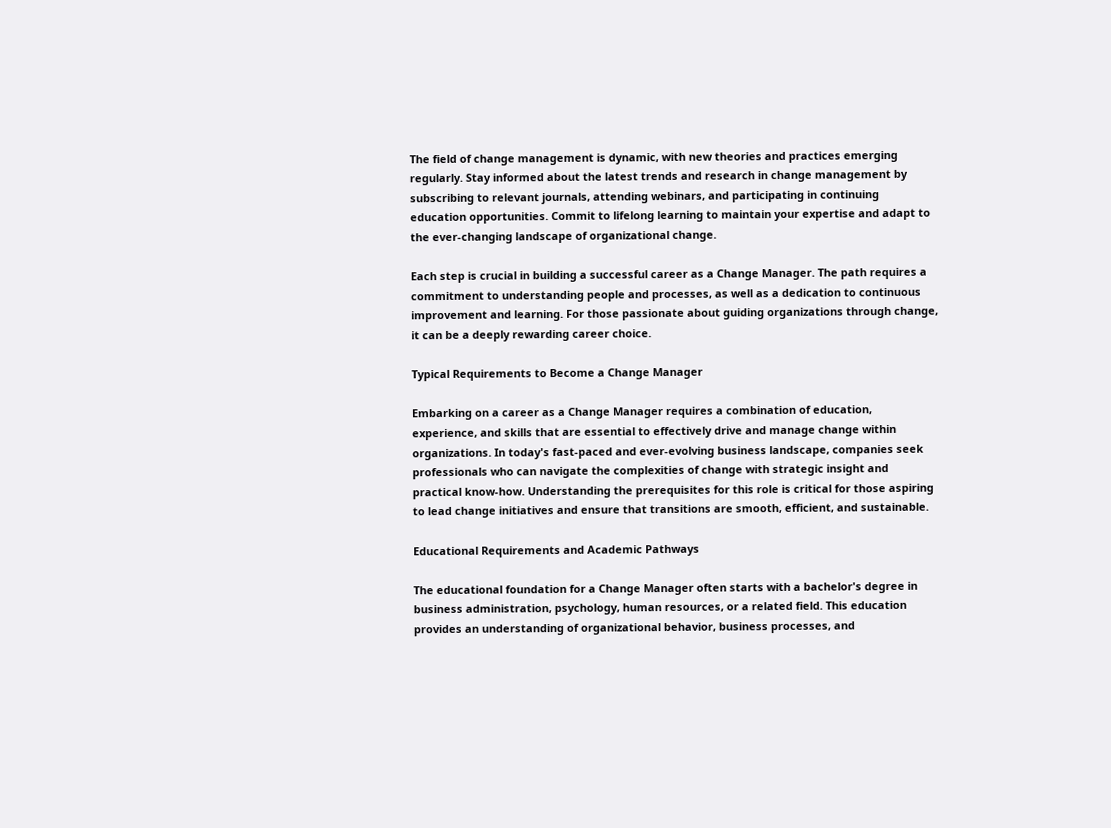The field of change management is dynamic, with new theories and practices emerging regularly. Stay informed about the latest trends and research in change management by subscribing to relevant journals, attending webinars, and participating in continuing education opportunities. Commit to lifelong learning to maintain your expertise and adapt to the ever-changing landscape of organizational change.

Each step is crucial in building a successful career as a Change Manager. The path requires a commitment to understanding people and processes, as well as a dedication to continuous improvement and learning. For those passionate about guiding organizations through change, it can be a deeply rewarding career choice.

Typical Requirements to Become a Change Manager

Embarking on a career as a Change Manager requires a combination of education, experience, and skills that are essential to effectively drive and manage change within organizations. In today's fast-paced and ever-evolving business landscape, companies seek professionals who can navigate the complexities of change with strategic insight and practical know-how. Understanding the prerequisites for this role is critical for those aspiring to lead change initiatives and ensure that transitions are smooth, efficient, and sustainable.

Educational Requirements and Academic Pathways

The educational foundation for a Change Manager often starts with a bachelor's degree in business administration, psychology, human resources, or a related field. This education provides an understanding of organizational behavior, business processes, and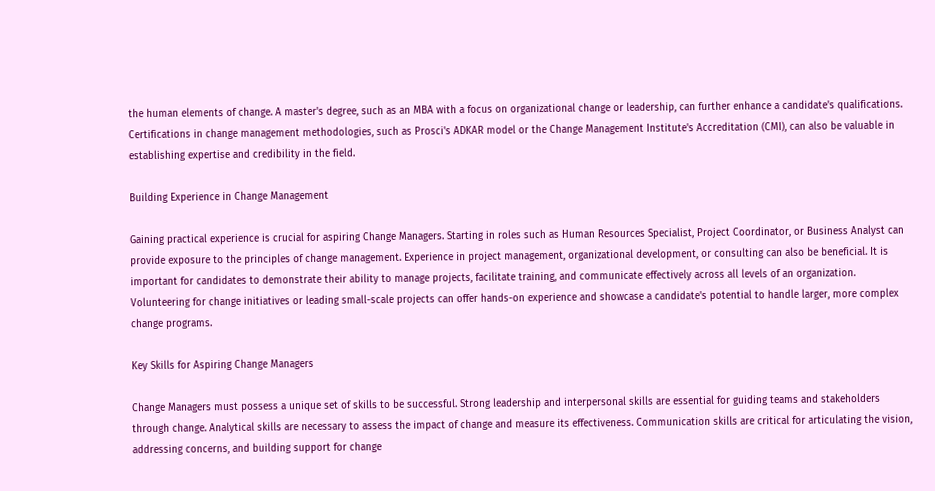the human elements of change. A master's degree, such as an MBA with a focus on organizational change or leadership, can further enhance a candidate's qualifications. Certifications in change management methodologies, such as Prosci's ADKAR model or the Change Management Institute's Accreditation (CMI), can also be valuable in establishing expertise and credibility in the field.

Building Experience in Change Management

Gaining practical experience is crucial for aspiring Change Managers. Starting in roles such as Human Resources Specialist, Project Coordinator, or Business Analyst can provide exposure to the principles of change management. Experience in project management, organizational development, or consulting can also be beneficial. It is important for candidates to demonstrate their ability to manage projects, facilitate training, and communicate effectively across all levels of an organization. Volunteering for change initiatives or leading small-scale projects can offer hands-on experience and showcase a candidate's potential to handle larger, more complex change programs.

Key Skills for Aspiring Change Managers

Change Managers must possess a unique set of skills to be successful. Strong leadership and interpersonal skills are essential for guiding teams and stakeholders through change. Analytical skills are necessary to assess the impact of change and measure its effectiveness. Communication skills are critical for articulating the vision, addressing concerns, and building support for change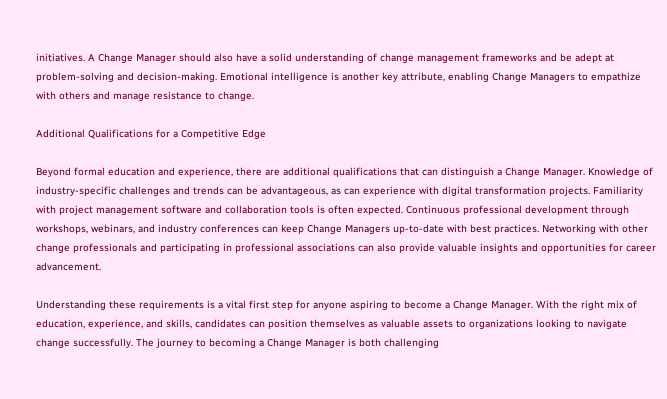initiatives. A Change Manager should also have a solid understanding of change management frameworks and be adept at problem-solving and decision-making. Emotional intelligence is another key attribute, enabling Change Managers to empathize with others and manage resistance to change.

Additional Qualifications for a Competitive Edge

Beyond formal education and experience, there are additional qualifications that can distinguish a Change Manager. Knowledge of industry-specific challenges and trends can be advantageous, as can experience with digital transformation projects. Familiarity with project management software and collaboration tools is often expected. Continuous professional development through workshops, webinars, and industry conferences can keep Change Managers up-to-date with best practices. Networking with other change professionals and participating in professional associations can also provide valuable insights and opportunities for career advancement.

Understanding these requirements is a vital first step for anyone aspiring to become a Change Manager. With the right mix of education, experience, and skills, candidates can position themselves as valuable assets to organizations looking to navigate change successfully. The journey to becoming a Change Manager is both challenging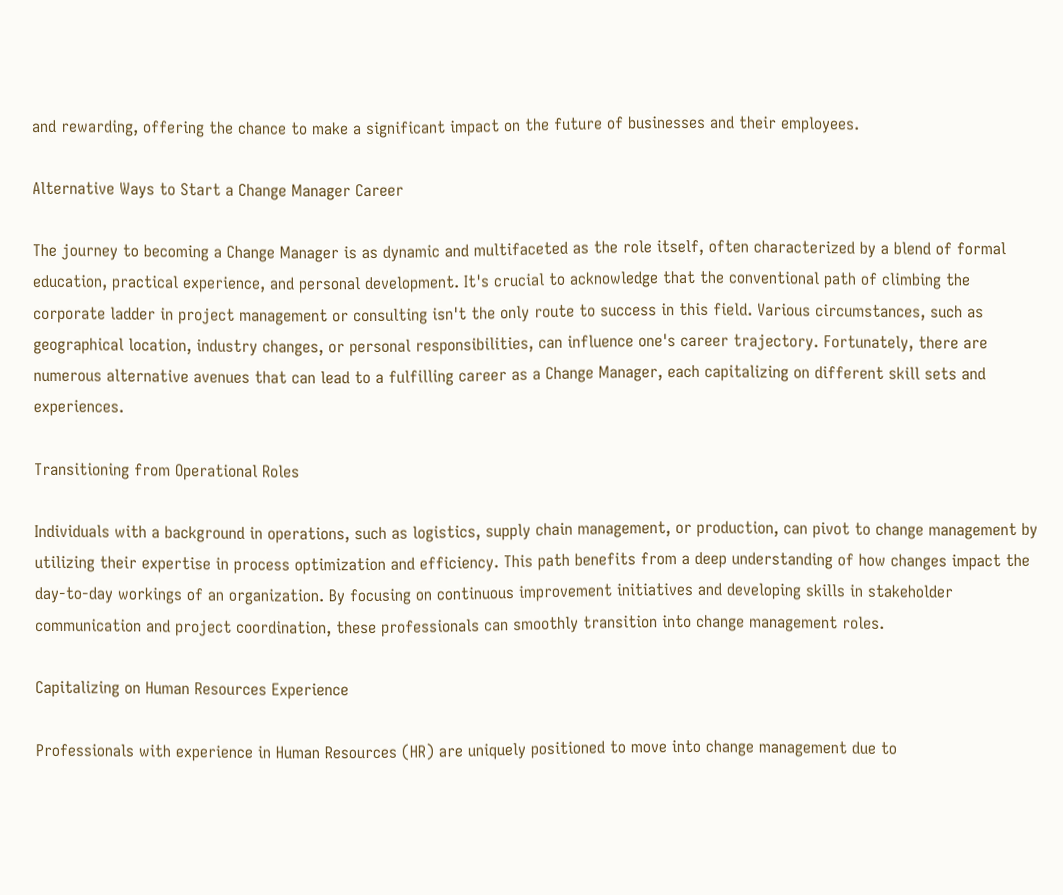and rewarding, offering the chance to make a significant impact on the future of businesses and their employees.

Alternative Ways to Start a Change Manager Career

The journey to becoming a Change Manager is as dynamic and multifaceted as the role itself, often characterized by a blend of formal education, practical experience, and personal development. It's crucial to acknowledge that the conventional path of climbing the corporate ladder in project management or consulting isn't the only route to success in this field. Various circumstances, such as geographical location, industry changes, or personal responsibilities, can influence one's career trajectory. Fortunately, there are numerous alternative avenues that can lead to a fulfilling career as a Change Manager, each capitalizing on different skill sets and experiences.

Transitioning from Operational Roles

Individuals with a background in operations, such as logistics, supply chain management, or production, can pivot to change management by utilizing their expertise in process optimization and efficiency. This path benefits from a deep understanding of how changes impact the day-to-day workings of an organization. By focusing on continuous improvement initiatives and developing skills in stakeholder communication and project coordination, these professionals can smoothly transition into change management roles.

Capitalizing on Human Resources Experience

Professionals with experience in Human Resources (HR) are uniquely positioned to move into change management due to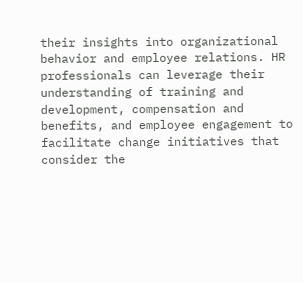their insights into organizational behavior and employee relations. HR professionals can leverage their understanding of training and development, compensation and benefits, and employee engagement to facilitate change initiatives that consider the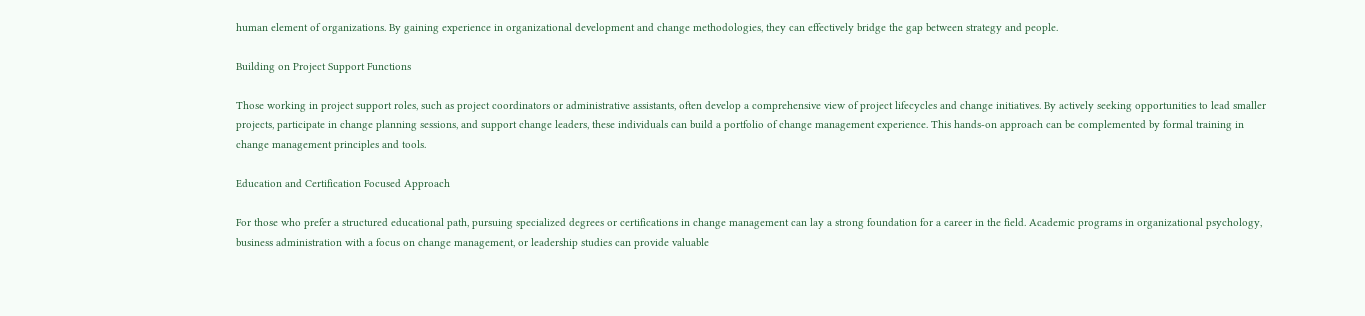human element of organizations. By gaining experience in organizational development and change methodologies, they can effectively bridge the gap between strategy and people.

Building on Project Support Functions

Those working in project support roles, such as project coordinators or administrative assistants, often develop a comprehensive view of project lifecycles and change initiatives. By actively seeking opportunities to lead smaller projects, participate in change planning sessions, and support change leaders, these individuals can build a portfolio of change management experience. This hands-on approach can be complemented by formal training in change management principles and tools.

Education and Certification Focused Approach

For those who prefer a structured educational path, pursuing specialized degrees or certifications in change management can lay a strong foundation for a career in the field. Academic programs in organizational psychology, business administration with a focus on change management, or leadership studies can provide valuable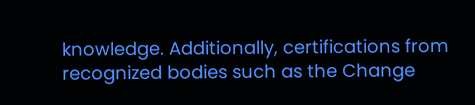knowledge. Additionally, certifications from recognized bodies such as the Change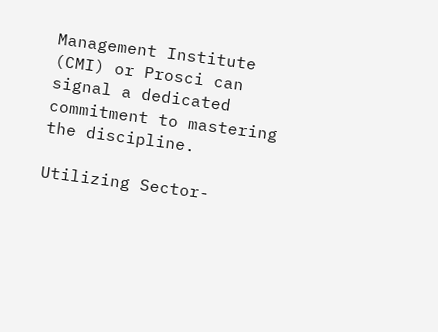Management Institute (CMI) or Prosci can signal a dedicated commitment to mastering the discipline.

Utilizing Sector-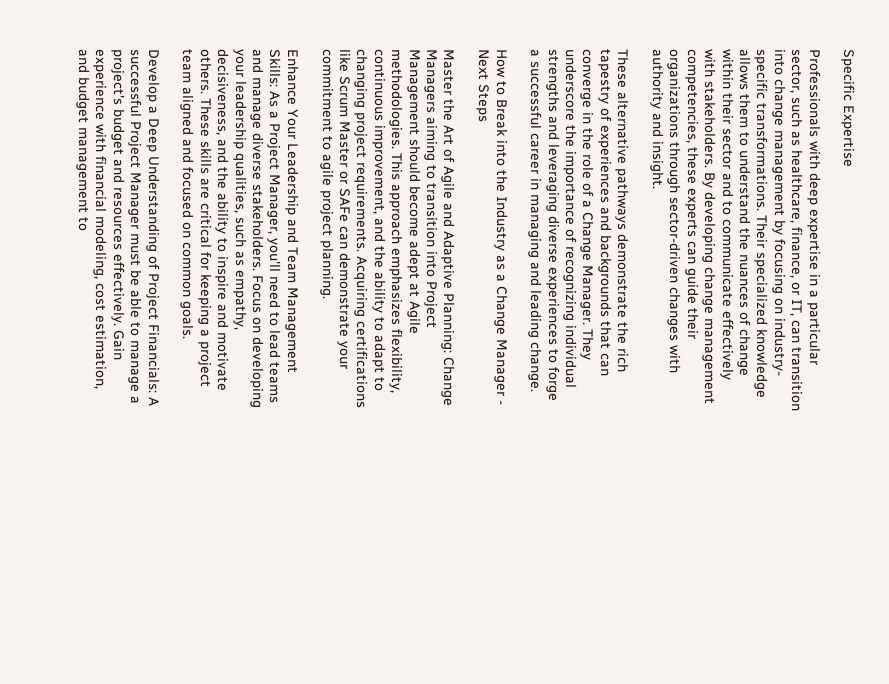Specific Expertise

Professionals with deep expertise in a particular sector, such as healthcare, finance, or IT, can transition into change management by focusing on industry-specific transformations. Their specialized knowledge allows them to understand the nuances of change within their sector and to communicate effectively with stakeholders. By developing change management competencies, these experts can guide their organizations through sector-driven changes with authority and insight.

These alternative pathways demonstrate the rich tapestry of experiences and backgrounds that can converge in the role of a Change Manager. They underscore the importance of recognizing individual strengths and leveraging diverse experiences to forge a successful career in managing and leading change.

How to Break into the Industry as a Change Manager - Next Steps

Master the Art of Agile and Adaptive Planning: Change Managers aiming to transition into Project Management should become adept at Agile methodologies. This approach emphasizes flexibility, continuous improvement, and the ability to adapt to changing project requirements. Acquiring certifications like Scrum Master or SAFe can demonstrate your commitment to agile project planning.

Enhance Your Leadership and Team Management Skills: As a Project Manager, you'll need to lead teams and manage diverse stakeholders. Focus on developing your leadership qualities, such as empathy, decisiveness, and the ability to inspire and motivate others. These skills are critical for keeping a project team aligned and focused on common goals.

Develop a Deep Understanding of Project Financials: A successful Project Manager must be able to manage a project's budget and resources effectively. Gain experience with financial modeling, cost estimation, and budget management to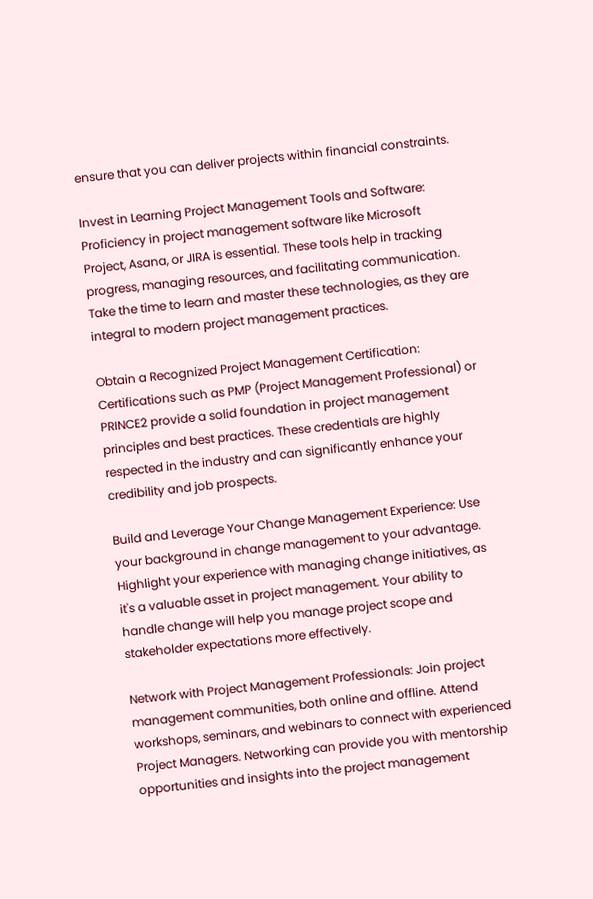ensure that you can deliver projects within financial constraints.

Invest in Learning Project Management Tools and Software: Proficiency in project management software like Microsoft Project, Asana, or JIRA is essential. These tools help in tracking progress, managing resources, and facilitating communication. Take the time to learn and master these technologies, as they are integral to modern project management practices.

Obtain a Recognized Project Management Certification: Certifications such as PMP (Project Management Professional) or PRINCE2 provide a solid foundation in project management principles and best practices. These credentials are highly respected in the industry and can significantly enhance your credibility and job prospects.

Build and Leverage Your Change Management Experience: Use your background in change management to your advantage. Highlight your experience with managing change initiatives, as it's a valuable asset in project management. Your ability to handle change will help you manage project scope and stakeholder expectations more effectively.

Network with Project Management Professionals: Join project management communities, both online and offline. Attend workshops, seminars, and webinars to connect with experienced Project Managers. Networking can provide you with mentorship opportunities and insights into the project management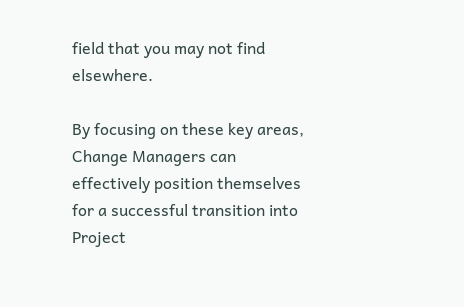field that you may not find elsewhere.

By focusing on these key areas, Change Managers can effectively position themselves for a successful transition into Project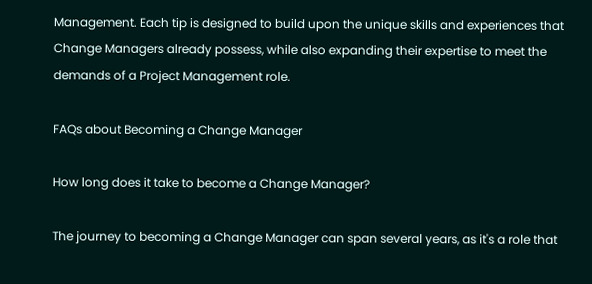Management. Each tip is designed to build upon the unique skills and experiences that Change Managers already possess, while also expanding their expertise to meet the demands of a Project Management role.

FAQs about Becoming a Change Manager

How long does it take to become a Change Manager?

The journey to becoming a Change Manager can span several years, as it's a role that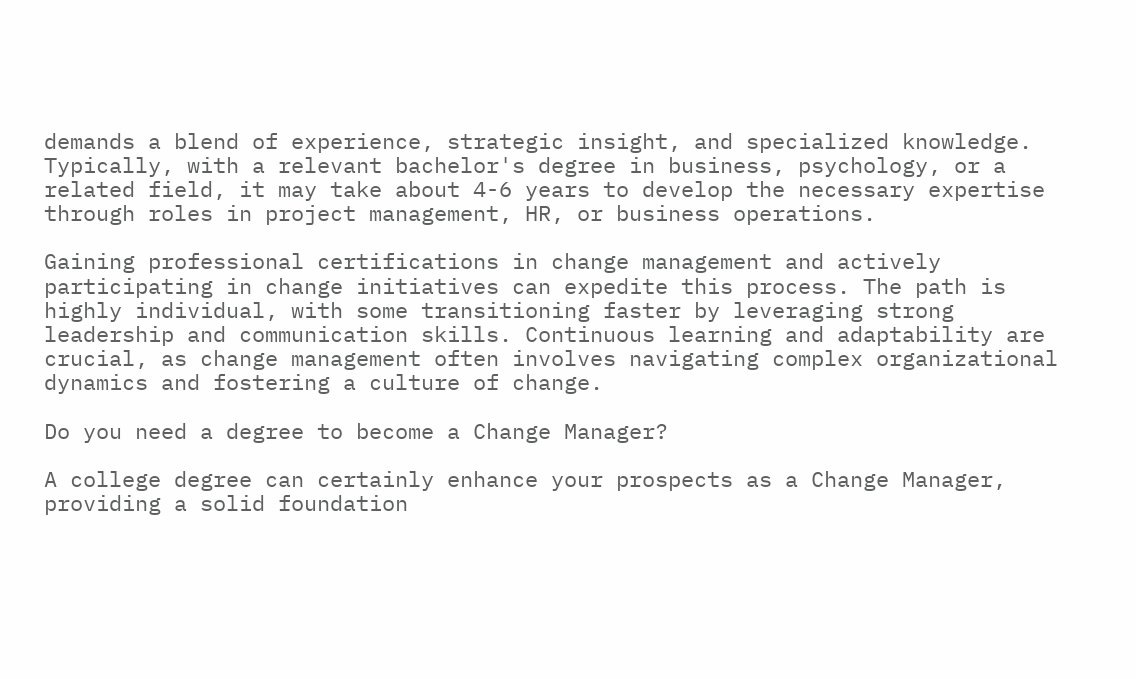demands a blend of experience, strategic insight, and specialized knowledge. Typically, with a relevant bachelor's degree in business, psychology, or a related field, it may take about 4-6 years to develop the necessary expertise through roles in project management, HR, or business operations.

Gaining professional certifications in change management and actively participating in change initiatives can expedite this process. The path is highly individual, with some transitioning faster by leveraging strong leadership and communication skills. Continuous learning and adaptability are crucial, as change management often involves navigating complex organizational dynamics and fostering a culture of change.

Do you need a degree to become a Change Manager?

A college degree can certainly enhance your prospects as a Change Manager, providing a solid foundation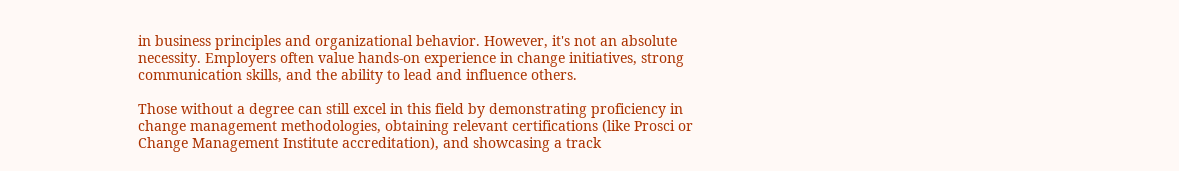in business principles and organizational behavior. However, it's not an absolute necessity. Employers often value hands-on experience in change initiatives, strong communication skills, and the ability to lead and influence others.

Those without a degree can still excel in this field by demonstrating proficiency in change management methodologies, obtaining relevant certifications (like Prosci or Change Management Institute accreditation), and showcasing a track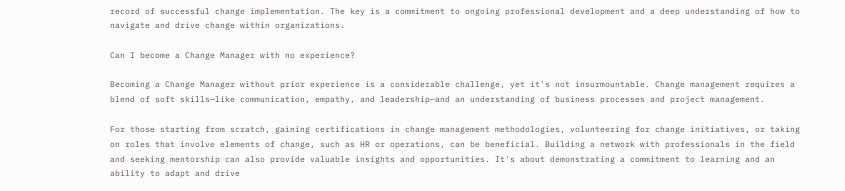record of successful change implementation. The key is a commitment to ongoing professional development and a deep understanding of how to navigate and drive change within organizations.

Can I become a Change Manager with no experience?

Becoming a Change Manager without prior experience is a considerable challenge, yet it's not insurmountable. Change management requires a blend of soft skills—like communication, empathy, and leadership—and an understanding of business processes and project management.

For those starting from scratch, gaining certifications in change management methodologies, volunteering for change initiatives, or taking on roles that involve elements of change, such as HR or operations, can be beneficial. Building a network with professionals in the field and seeking mentorship can also provide valuable insights and opportunities. It's about demonstrating a commitment to learning and an ability to adapt and drive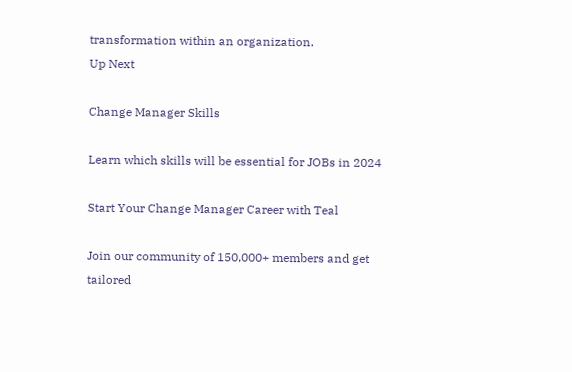transformation within an organization.
Up Next

Change Manager Skills

Learn which skills will be essential for JOBs in 2024

Start Your Change Manager Career with Teal

Join our community of 150,000+ members and get tailored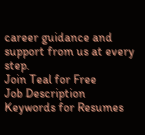career guidance and support from us at every step.
Join Teal for Free
Job Description Keywords for Resumes